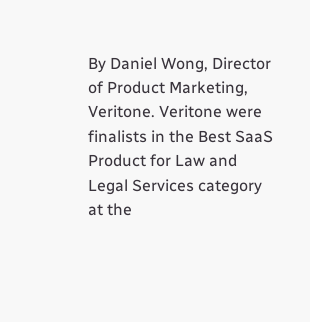By Daniel Wong, Director of Product Marketing, Veritone. Veritone were finalists in the Best SaaS Product for Law and Legal Services category at the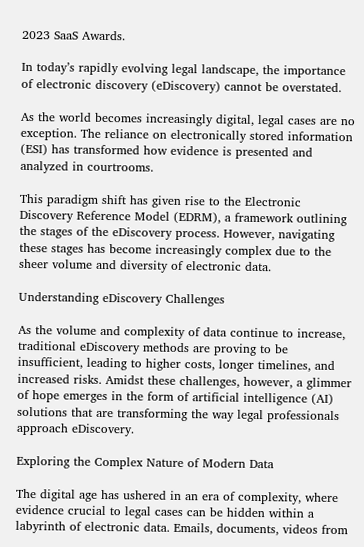2023 SaaS Awards.

In today’s rapidly evolving legal landscape, the importance of electronic discovery (eDiscovery) cannot be overstated.

As the world becomes increasingly digital, legal cases are no exception. The reliance on electronically stored information (ESI) has transformed how evidence is presented and analyzed in courtrooms.

This paradigm shift has given rise to the Electronic Discovery Reference Model (EDRM), a framework outlining the stages of the eDiscovery process. However, navigating these stages has become increasingly complex due to the sheer volume and diversity of electronic data.

Understanding eDiscovery Challenges

As the volume and complexity of data continue to increase, traditional eDiscovery methods are proving to be insufficient, leading to higher costs, longer timelines, and increased risks. Amidst these challenges, however, a glimmer of hope emerges in the form of artificial intelligence (AI) solutions that are transforming the way legal professionals approach eDiscovery.

Exploring the Complex Nature of Modern Data

The digital age has ushered in an era of complexity, where evidence crucial to legal cases can be hidden within a labyrinth of electronic data. Emails, documents, videos from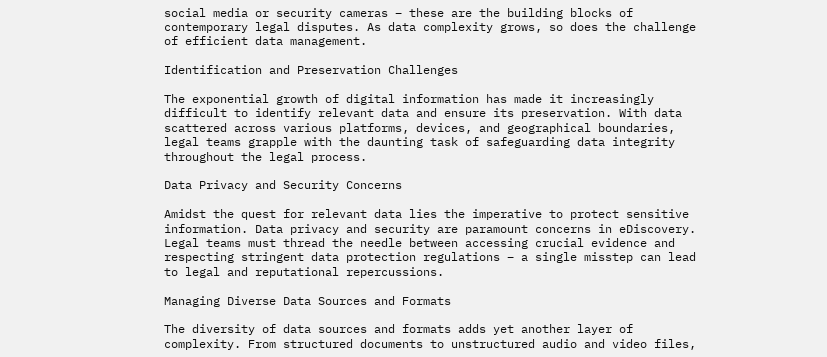social media or security cameras – these are the building blocks of contemporary legal disputes. As data complexity grows, so does the challenge of efficient data management.

Identification and Preservation Challenges

The exponential growth of digital information has made it increasingly difficult to identify relevant data and ensure its preservation. With data scattered across various platforms, devices, and geographical boundaries, legal teams grapple with the daunting task of safeguarding data integrity throughout the legal process.

Data Privacy and Security Concerns

Amidst the quest for relevant data lies the imperative to protect sensitive information. Data privacy and security are paramount concerns in eDiscovery. Legal teams must thread the needle between accessing crucial evidence and respecting stringent data protection regulations – a single misstep can lead to legal and reputational repercussions.

Managing Diverse Data Sources and Formats

The diversity of data sources and formats adds yet another layer of complexity. From structured documents to unstructured audio and video files,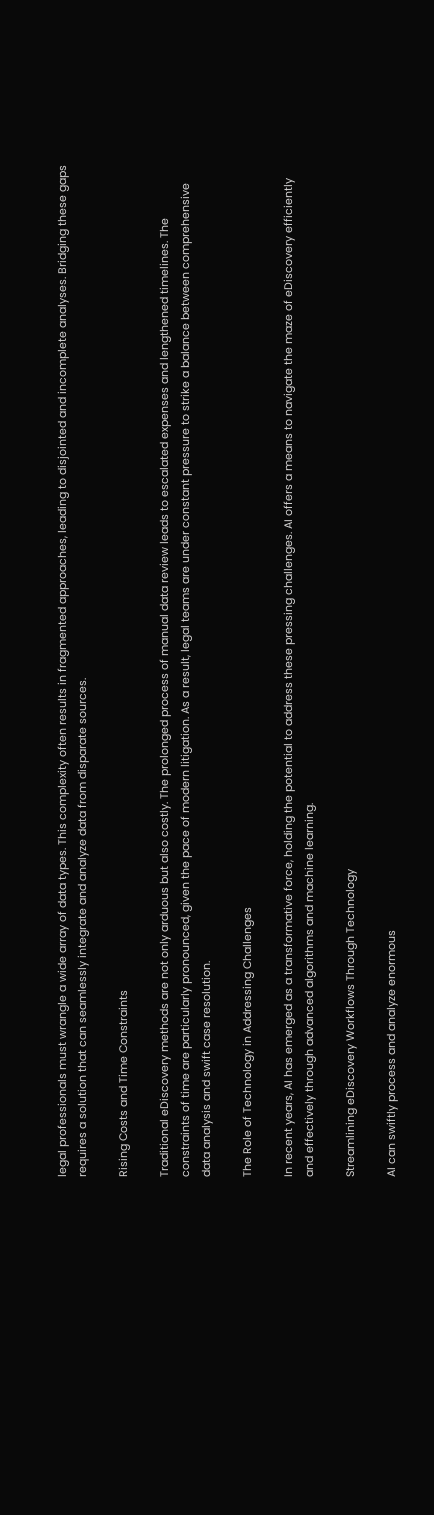legal professionals must wrangle a wide array of data types. This complexity often results in fragmented approaches, leading to disjointed and incomplete analyses. Bridging these gaps requires a solution that can seamlessly integrate and analyze data from disparate sources.

Rising Costs and Time Constraints

Traditional eDiscovery methods are not only arduous but also costly. The prolonged process of manual data review leads to escalated expenses and lengthened timelines. The constraints of time are particularly pronounced, given the pace of modern litigation. As a result, legal teams are under constant pressure to strike a balance between comprehensive data analysis and swift case resolution.

The Role of Technology in Addressing Challenges

In recent years, AI has emerged as a transformative force, holding the potential to address these pressing challenges. AI offers a means to navigate the maze of eDiscovery efficiently and effectively through advanced algorithms and machine learning.

Streamlining eDiscovery Workflows Through Technology

AI can swiftly process and analyze enormous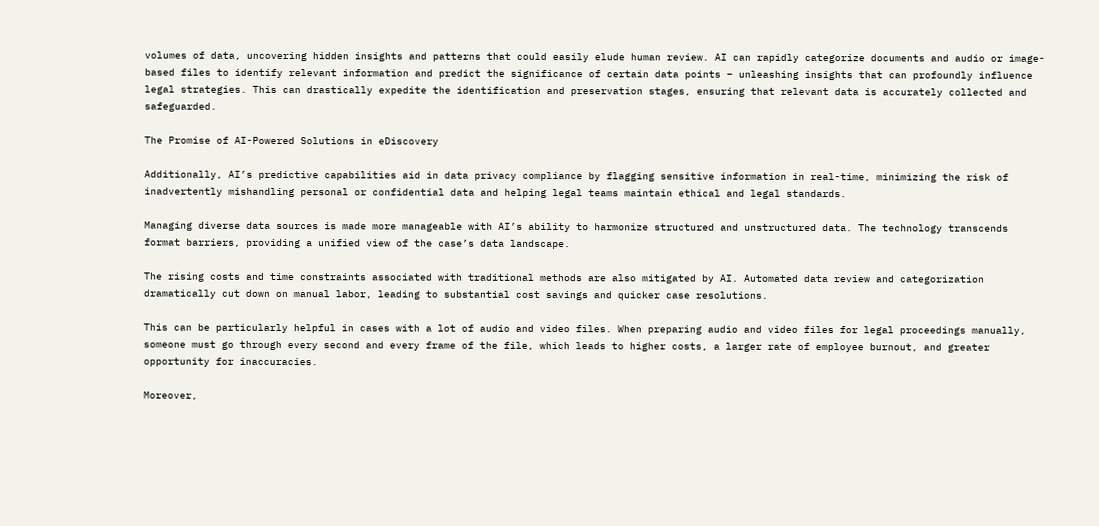volumes of data, uncovering hidden insights and patterns that could easily elude human review. AI can rapidly categorize documents and audio or image-based files to identify relevant information and predict the significance of certain data points – unleashing insights that can profoundly influence legal strategies. This can drastically expedite the identification and preservation stages, ensuring that relevant data is accurately collected and safeguarded.

The Promise of AI-Powered Solutions in eDiscovery

Additionally, AI’s predictive capabilities aid in data privacy compliance by flagging sensitive information in real-time, minimizing the risk of inadvertently mishandling personal or confidential data and helping legal teams maintain ethical and legal standards.

Managing diverse data sources is made more manageable with AI’s ability to harmonize structured and unstructured data. The technology transcends format barriers, providing a unified view of the case’s data landscape.

The rising costs and time constraints associated with traditional methods are also mitigated by AI. Automated data review and categorization dramatically cut down on manual labor, leading to substantial cost savings and quicker case resolutions.

This can be particularly helpful in cases with a lot of audio and video files. When preparing audio and video files for legal proceedings manually, someone must go through every second and every frame of the file, which leads to higher costs, a larger rate of employee burnout, and greater opportunity for inaccuracies.

Moreover,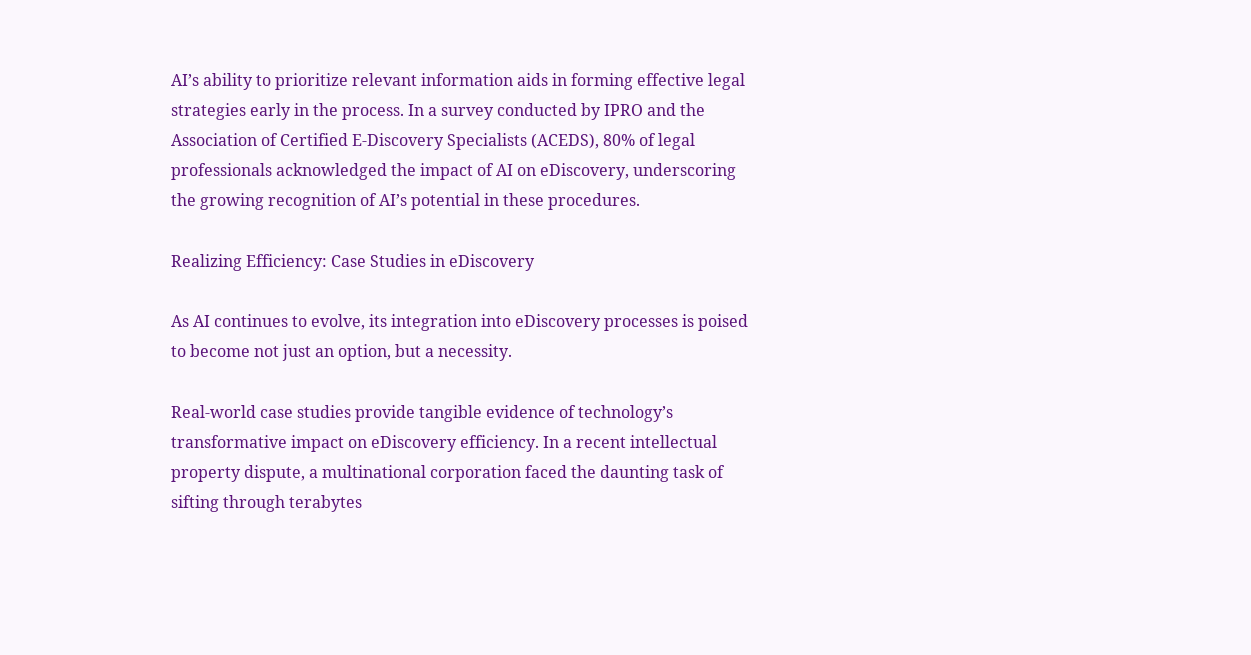AI’s ability to prioritize relevant information aids in forming effective legal strategies early in the process. In a survey conducted by IPRO and the Association of Certified E-Discovery Specialists (ACEDS), 80% of legal professionals acknowledged the impact of AI on eDiscovery, underscoring the growing recognition of AI’s potential in these procedures.

Realizing Efficiency: Case Studies in eDiscovery

As AI continues to evolve, its integration into eDiscovery processes is poised to become not just an option, but a necessity.

Real-world case studies provide tangible evidence of technology’s transformative impact on eDiscovery efficiency. In a recent intellectual property dispute, a multinational corporation faced the daunting task of sifting through terabytes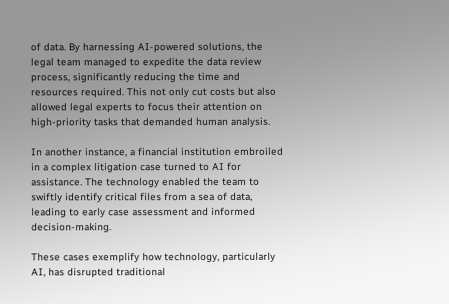of data. By harnessing AI-powered solutions, the legal team managed to expedite the data review process, significantly reducing the time and resources required. This not only cut costs but also allowed legal experts to focus their attention on high-priority tasks that demanded human analysis.

In another instance, a financial institution embroiled in a complex litigation case turned to AI for assistance. The technology enabled the team to swiftly identify critical files from a sea of data, leading to early case assessment and informed decision-making.

These cases exemplify how technology, particularly AI, has disrupted traditional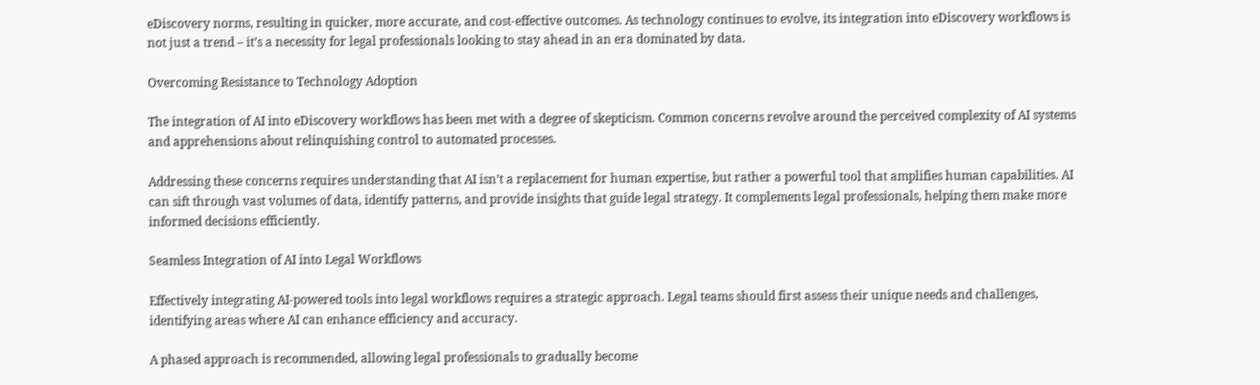eDiscovery norms, resulting in quicker, more accurate, and cost-effective outcomes. As technology continues to evolve, its integration into eDiscovery workflows is not just a trend – it’s a necessity for legal professionals looking to stay ahead in an era dominated by data.

Overcoming Resistance to Technology Adoption

The integration of AI into eDiscovery workflows has been met with a degree of skepticism. Common concerns revolve around the perceived complexity of AI systems and apprehensions about relinquishing control to automated processes.

Addressing these concerns requires understanding that AI isn’t a replacement for human expertise, but rather a powerful tool that amplifies human capabilities. AI can sift through vast volumes of data, identify patterns, and provide insights that guide legal strategy. It complements legal professionals, helping them make more informed decisions efficiently.

Seamless Integration of AI into Legal Workflows

Effectively integrating AI-powered tools into legal workflows requires a strategic approach. Legal teams should first assess their unique needs and challenges, identifying areas where AI can enhance efficiency and accuracy.

A phased approach is recommended, allowing legal professionals to gradually become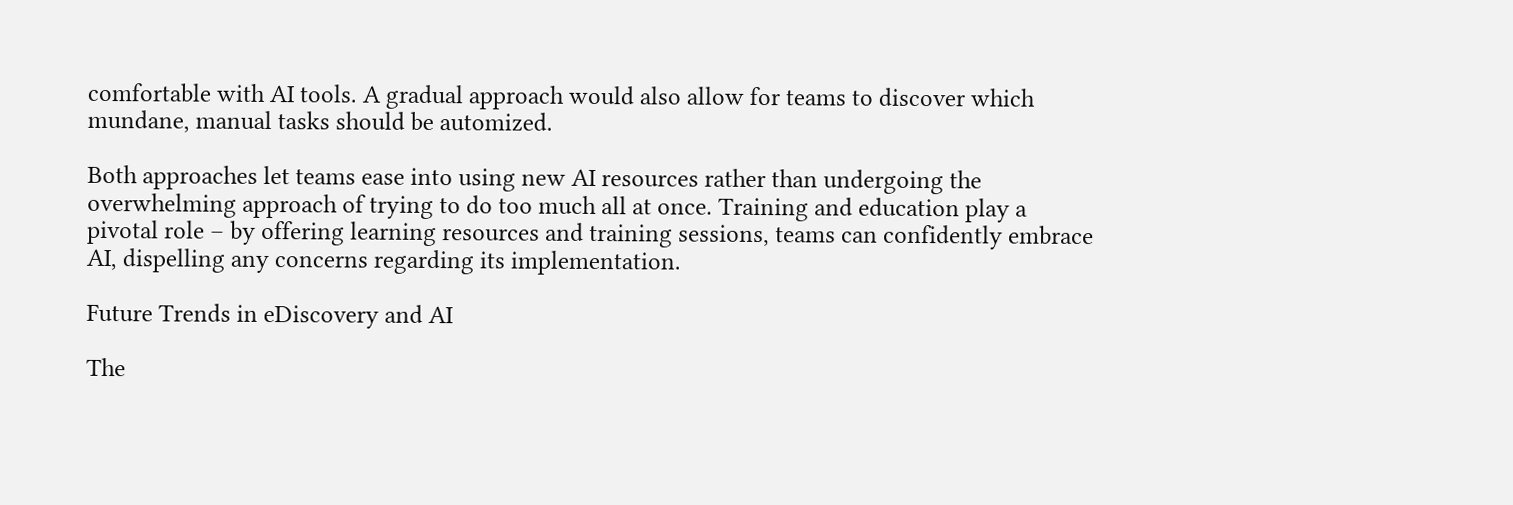comfortable with AI tools. A gradual approach would also allow for teams to discover which mundane, manual tasks should be automized.

Both approaches let teams ease into using new AI resources rather than undergoing the overwhelming approach of trying to do too much all at once. Training and education play a pivotal role – by offering learning resources and training sessions, teams can confidently embrace AI, dispelling any concerns regarding its implementation.

Future Trends in eDiscovery and AI

The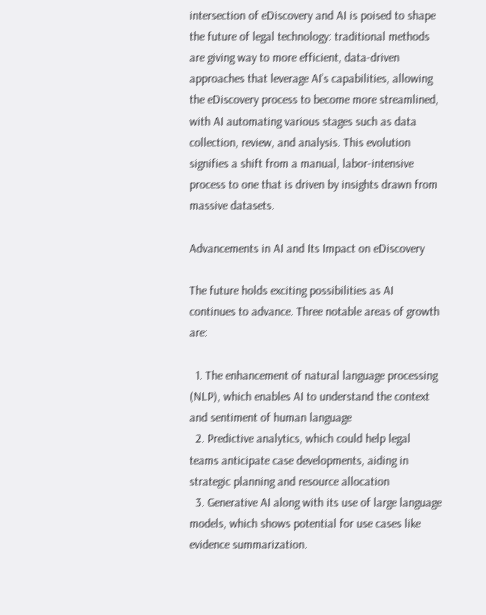intersection of eDiscovery and AI is poised to shape the future of legal technology: traditional methods are giving way to more efficient, data-driven approaches that leverage AI’s capabilities, allowing the eDiscovery process to become more streamlined, with AI automating various stages such as data collection, review, and analysis. This evolution signifies a shift from a manual, labor-intensive process to one that is driven by insights drawn from massive datasets.

Advancements in AI and Its Impact on eDiscovery

The future holds exciting possibilities as AI continues to advance. Three notable areas of growth are:

  1. The enhancement of natural language processing (NLP), which enables AI to understand the context and sentiment of human language
  2. Predictive analytics, which could help legal teams anticipate case developments, aiding in strategic planning and resource allocation
  3. Generative AI along with its use of large language models, which shows potential for use cases like evidence summarization.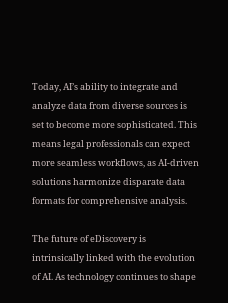Today, AI’s ability to integrate and analyze data from diverse sources is set to become more sophisticated. This means legal professionals can expect more seamless workflows, as AI-driven solutions harmonize disparate data formats for comprehensive analysis.

The future of eDiscovery is intrinsically linked with the evolution of AI. As technology continues to shape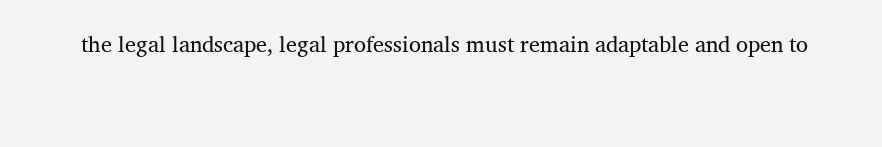the legal landscape, legal professionals must remain adaptable and open to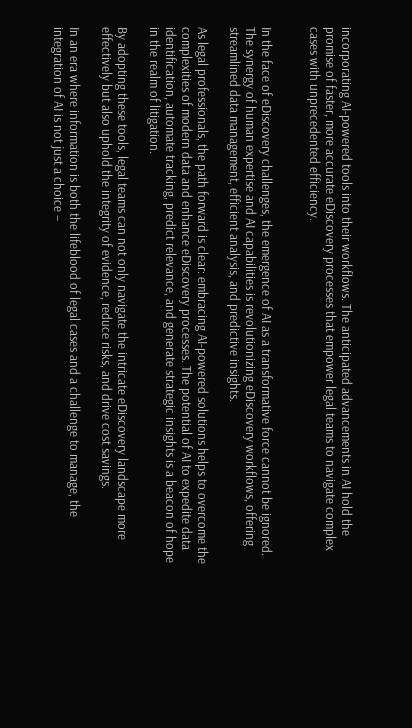incorporating AI-powered tools into their workflows. The anticipated advancements in AI hold the promise of faster, more accurate eDiscovery processes that empower legal teams to navigate complex cases with unprecedented efficiency.


In the face of eDiscovery challenges, the emergence of AI as a transformative force cannot be ignored. The synergy of human expertise and AI capabilities is revolutionizing eDiscovery workflows, offering streamlined data management, efficient analysis, and predictive insights.

As legal professionals, the path forward is clear: embracing AI-powered solutions helps to overcome the complexities of modern data and enhance eDiscovery processes. The potential of AI to expedite data identification, automate tracking, predict relevance, and generate strategic insights is a beacon of hope in the realm of litigation.

By adopting these tools, legal teams can not only navigate the intricate eDiscovery landscape more effectively but also uphold the integrity of evidence, reduce risks, and drive cost savings.

In an era where information is both the lifeblood of legal cases and a challenge to manage, the integration of AI is not just a choice –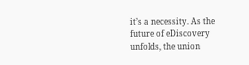it’s a necessity. As the future of eDiscovery unfolds, the union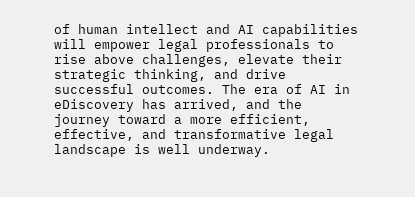of human intellect and AI capabilities will empower legal professionals to rise above challenges, elevate their strategic thinking, and drive successful outcomes. The era of AI in eDiscovery has arrived, and the journey toward a more efficient, effective, and transformative legal landscape is well underway.